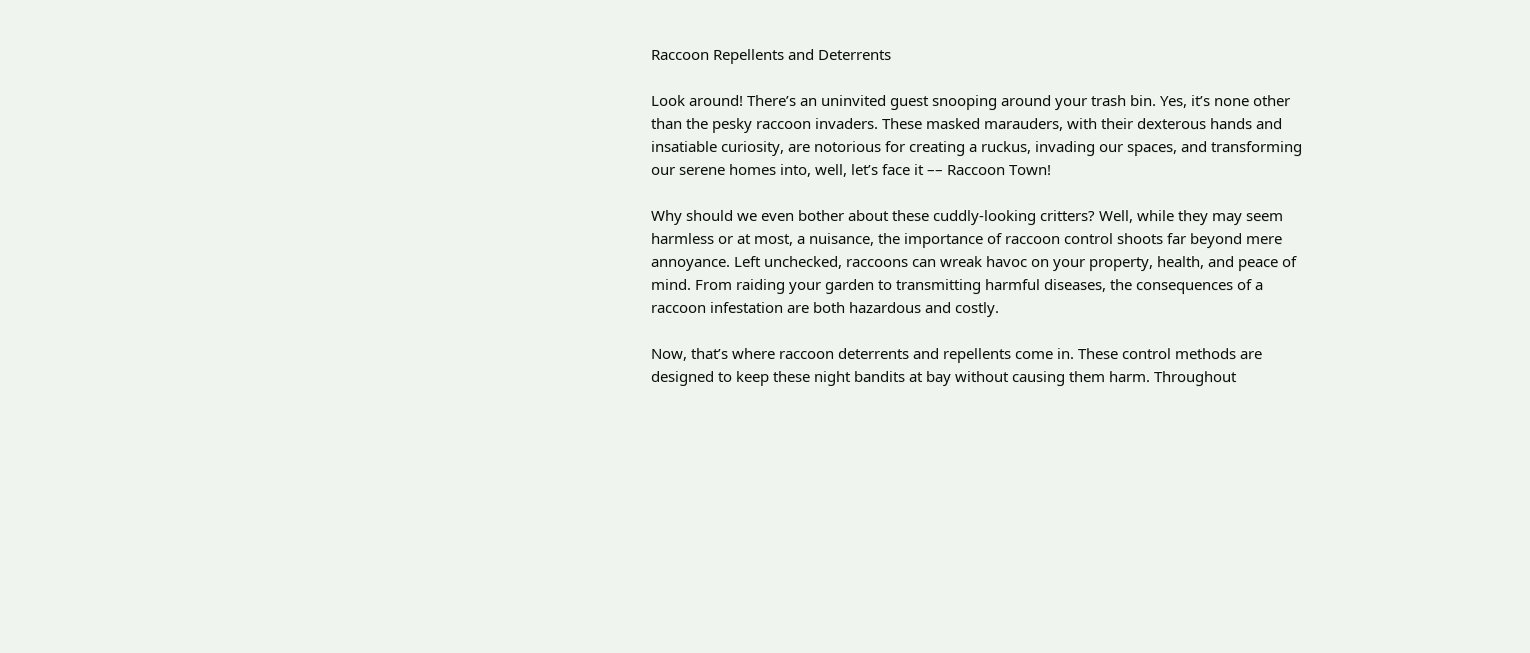Raccoon Repellents and Deterrents

Look around! There’s an uninvited guest snooping around your trash bin. Yes, it’s none other than the pesky raccoon invaders. These masked marauders, with their dexterous hands and insatiable curiosity, are notorious for creating a ruckus, invading our spaces, and transforming our serene homes into, well, let’s face it –– Raccoon Town!

Why should we even bother about these cuddly-looking critters? Well, while they may seem harmless or at most, a nuisance, the importance of raccoon control shoots far beyond mere annoyance. Left unchecked, raccoons can wreak havoc on your property, health, and peace of mind. From raiding your garden to transmitting harmful diseases, the consequences of a raccoon infestation are both hazardous and costly.

Now, that’s where raccoon deterrents and repellents come in. These control methods are designed to keep these night bandits at bay without causing them harm. Throughout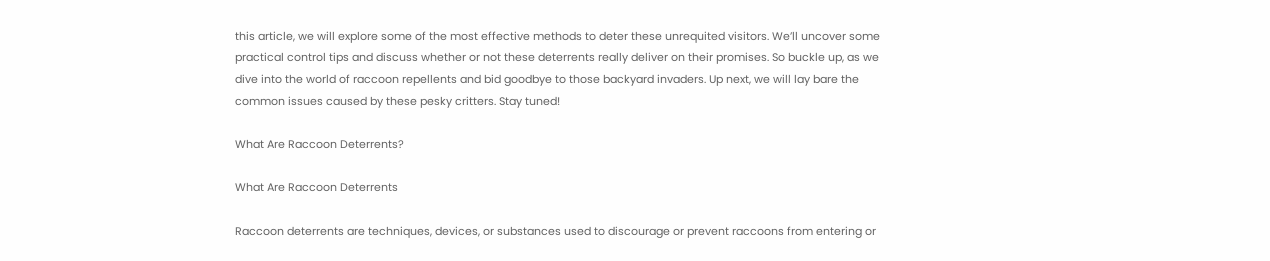this article, we will explore some of the most effective methods to deter these unrequited visitors. We’ll uncover some practical control tips and discuss whether or not these deterrents really deliver on their promises. So buckle up, as we dive into the world of raccoon repellents and bid goodbye to those backyard invaders. Up next, we will lay bare the common issues caused by these pesky critters. Stay tuned!

What Are Raccoon Deterrents?

What Are Raccoon Deterrents

Raccoon deterrents are techniques, devices, or substances used to discourage or prevent raccoons from entering or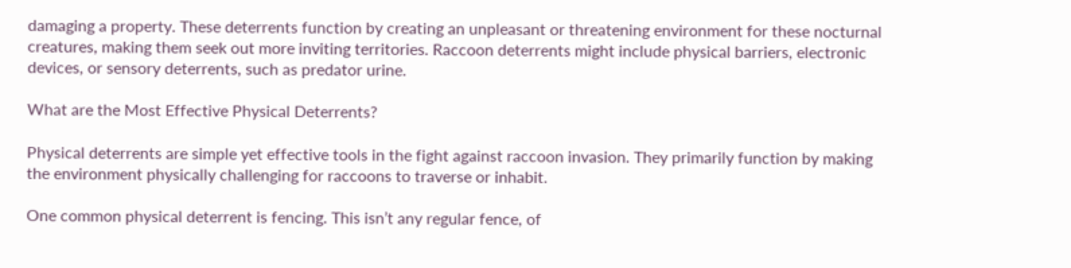damaging a property. These deterrents function by creating an unpleasant or threatening environment for these nocturnal creatures, making them seek out more inviting territories. Raccoon deterrents might include physical barriers, electronic devices, or sensory deterrents, such as predator urine.

What are the Most Effective Physical Deterrents?

Physical deterrents are simple yet effective tools in the fight against raccoon invasion. They primarily function by making the environment physically challenging for raccoons to traverse or inhabit.

One common physical deterrent is fencing. This isn’t any regular fence, of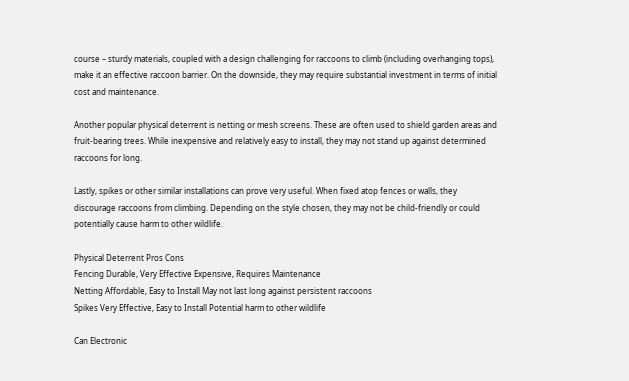course – sturdy materials, coupled with a design challenging for raccoons to climb (including overhanging tops), make it an effective raccoon barrier. On the downside, they may require substantial investment in terms of initial cost and maintenance.

Another popular physical deterrent is netting or mesh screens. These are often used to shield garden areas and fruit-bearing trees. While inexpensive and relatively easy to install, they may not stand up against determined raccoons for long.

Lastly, spikes or other similar installations can prove very useful. When fixed atop fences or walls, they discourage raccoons from climbing. Depending on the style chosen, they may not be child-friendly or could potentially cause harm to other wildlife.

Physical Deterrent Pros Cons
Fencing Durable, Very Effective Expensive, Requires Maintenance
Netting Affordable, Easy to Install May not last long against persistent raccoons
Spikes Very Effective, Easy to Install Potential harm to other wildlife

Can Electronic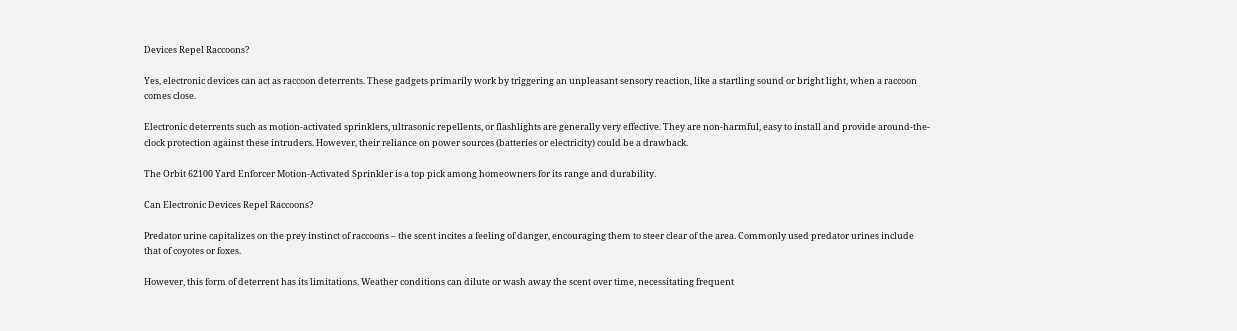Devices Repel Raccoons?

Yes, electronic devices can act as raccoon deterrents. These gadgets primarily work by triggering an unpleasant sensory reaction, like a startling sound or bright light, when a raccoon comes close.

Electronic deterrents such as motion-activated sprinklers, ultrasonic repellents, or flashlights are generally very effective. They are non-harmful, easy to install and provide around-the-clock protection against these intruders. However, their reliance on power sources (batteries or electricity) could be a drawback.

The Orbit 62100 Yard Enforcer Motion-Activated Sprinkler is a top pick among homeowners for its range and durability.

Can Electronic Devices Repel Raccoons?

Predator urine capitalizes on the prey instinct of raccoons – the scent incites a feeling of danger, encouraging them to steer clear of the area. Commonly used predator urines include that of coyotes or foxes.

However, this form of deterrent has its limitations. Weather conditions can dilute or wash away the scent over time, necessitating frequent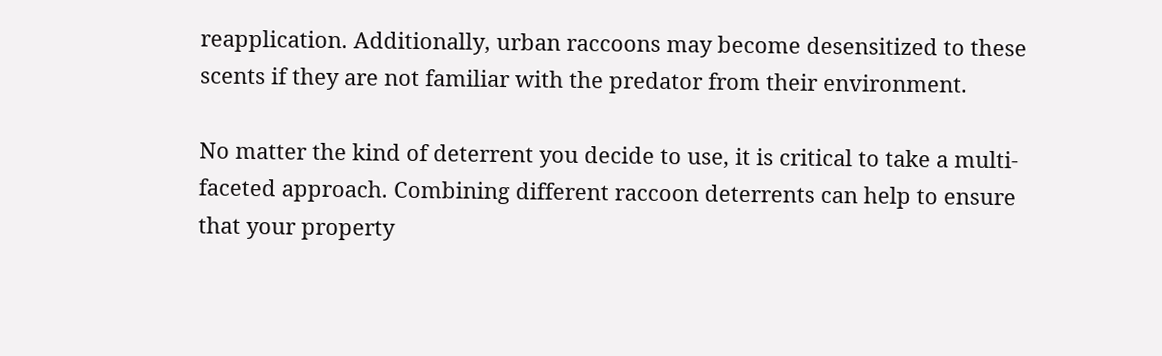reapplication. Additionally, urban raccoons may become desensitized to these scents if they are not familiar with the predator from their environment.

No matter the kind of deterrent you decide to use, it is critical to take a multi-faceted approach. Combining different raccoon deterrents can help to ensure that your property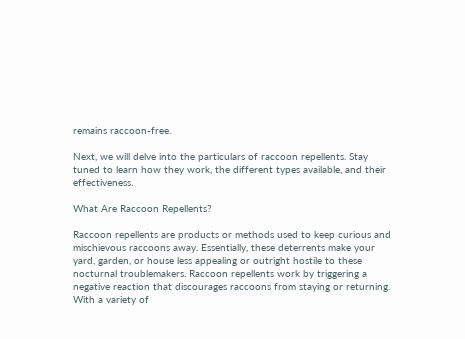remains raccoon-free.

Next, we will delve into the particulars of raccoon repellents. Stay tuned to learn how they work, the different types available, and their effectiveness.

What Are Raccoon Repellents?

Raccoon repellents are products or methods used to keep curious and mischievous raccoons away. Essentially, these deterrents make your yard, garden, or house less appealing or outright hostile to these nocturnal troublemakers. Raccoon repellents work by triggering a negative reaction that discourages raccoons from staying or returning. With a variety of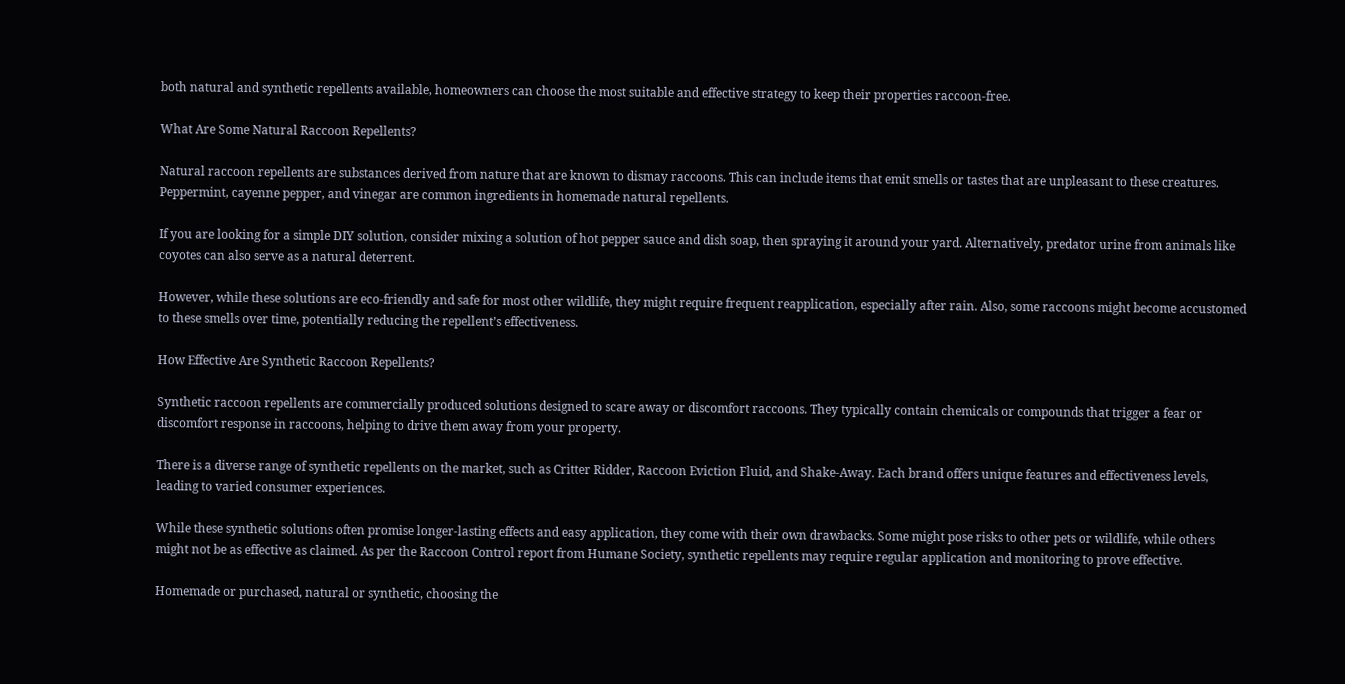both natural and synthetic repellents available, homeowners can choose the most suitable and effective strategy to keep their properties raccoon-free.

What Are Some Natural Raccoon Repellents?

Natural raccoon repellents are substances derived from nature that are known to dismay raccoons. This can include items that emit smells or tastes that are unpleasant to these creatures. Peppermint, cayenne pepper, and vinegar are common ingredients in homemade natural repellents.

If you are looking for a simple DIY solution, consider mixing a solution of hot pepper sauce and dish soap, then spraying it around your yard. Alternatively, predator urine from animals like coyotes can also serve as a natural deterrent.

However, while these solutions are eco-friendly and safe for most other wildlife, they might require frequent reapplication, especially after rain. Also, some raccoons might become accustomed to these smells over time, potentially reducing the repellent’s effectiveness.

How Effective Are Synthetic Raccoon Repellents?

Synthetic raccoon repellents are commercially produced solutions designed to scare away or discomfort raccoons. They typically contain chemicals or compounds that trigger a fear or discomfort response in raccoons, helping to drive them away from your property.

There is a diverse range of synthetic repellents on the market, such as Critter Ridder, Raccoon Eviction Fluid, and Shake-Away. Each brand offers unique features and effectiveness levels, leading to varied consumer experiences.

While these synthetic solutions often promise longer-lasting effects and easy application, they come with their own drawbacks. Some might pose risks to other pets or wildlife, while others might not be as effective as claimed. As per the Raccoon Control report from Humane Society, synthetic repellents may require regular application and monitoring to prove effective.

Homemade or purchased, natural or synthetic, choosing the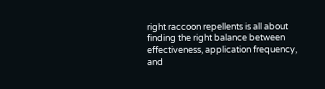right raccoon repellents is all about finding the right balance between effectiveness, application frequency, and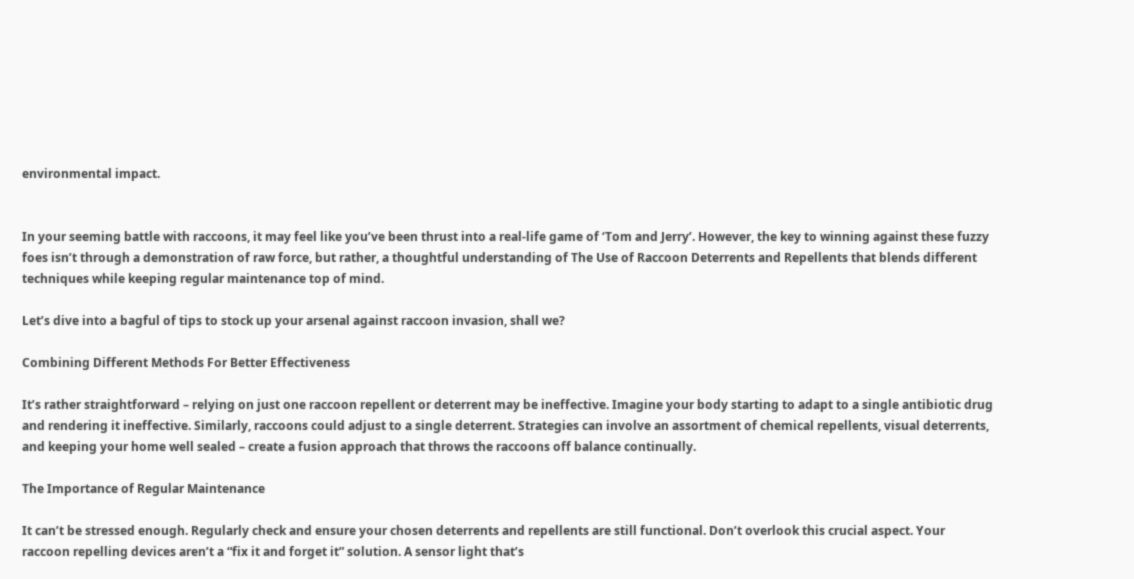environmental impact.


In your seeming battle with raccoons, it may feel like you’ve been thrust into a real-life game of ‘Tom and Jerry’. However, the key to winning against these fuzzy foes isn’t through a demonstration of raw force, but rather, a thoughtful understanding of The Use of Raccoon Deterrents and Repellents that blends different techniques while keeping regular maintenance top of mind.

Let’s dive into a bagful of tips to stock up your arsenal against raccoon invasion, shall we?

Combining Different Methods For Better Effectiveness

It’s rather straightforward – relying on just one raccoon repellent or deterrent may be ineffective. Imagine your body starting to adapt to a single antibiotic drug and rendering it ineffective. Similarly, raccoons could adjust to a single deterrent. Strategies can involve an assortment of chemical repellents, visual deterrents, and keeping your home well sealed – create a fusion approach that throws the raccoons off balance continually.

The Importance of Regular Maintenance

It can’t be stressed enough. Regularly check and ensure your chosen deterrents and repellents are still functional. Don’t overlook this crucial aspect. Your raccoon repelling devices aren’t a “fix it and forget it” solution. A sensor light that’s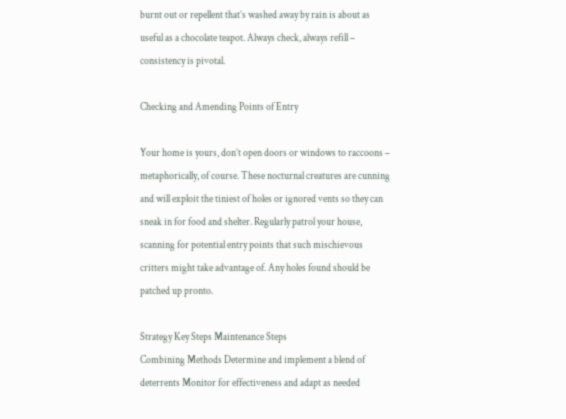burnt out or repellent that’s washed away by rain is about as useful as a chocolate teapot. Always check, always refill – consistency is pivotal.

Checking and Amending Points of Entry

Your home is yours, don’t open doors or windows to raccoons – metaphorically, of course. These nocturnal creatures are cunning and will exploit the tiniest of holes or ignored vents so they can sneak in for food and shelter. Regularly patrol your house, scanning for potential entry points that such mischievous critters might take advantage of. Any holes found should be patched up pronto.

Strategy Key Steps Maintenance Steps
Combining Methods Determine and implement a blend of deterrents Monitor for effectiveness and adapt as needed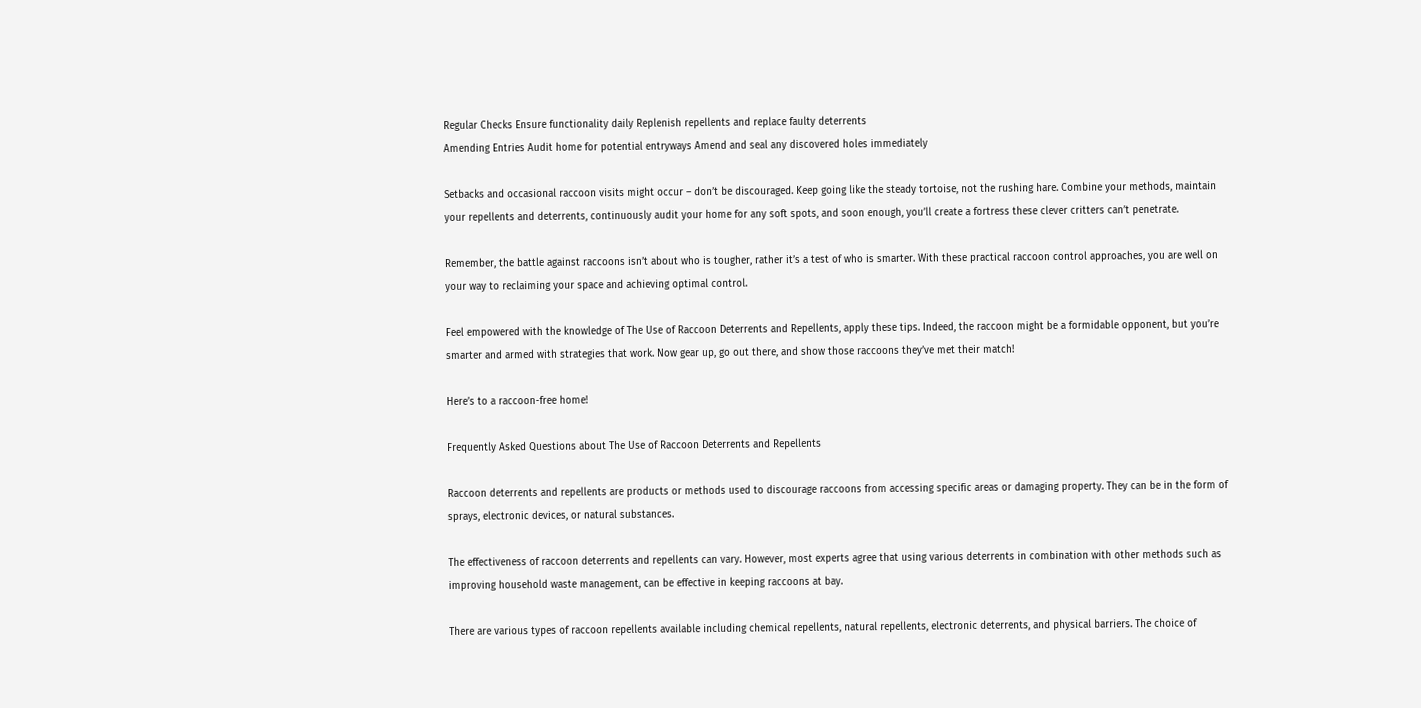Regular Checks Ensure functionality daily Replenish repellents and replace faulty deterrents
Amending Entries Audit home for potential entryways Amend and seal any discovered holes immediately

Setbacks and occasional raccoon visits might occur – don’t be discouraged. Keep going like the steady tortoise, not the rushing hare. Combine your methods, maintain your repellents and deterrents, continuously audit your home for any soft spots, and soon enough, you’ll create a fortress these clever critters can’t penetrate.

Remember, the battle against raccoons isn’t about who is tougher, rather it’s a test of who is smarter. With these practical raccoon control approaches, you are well on your way to reclaiming your space and achieving optimal control.

Feel empowered with the knowledge of The Use of Raccoon Deterrents and Repellents, apply these tips. Indeed, the raccoon might be a formidable opponent, but you’re smarter and armed with strategies that work. Now gear up, go out there, and show those raccoons they’ve met their match!

Here’s to a raccoon-free home!

Frequently Asked Questions about The Use of Raccoon Deterrents and Repellents

Raccoon deterrents and repellents are products or methods used to discourage raccoons from accessing specific areas or damaging property. They can be in the form of sprays, electronic devices, or natural substances.

The effectiveness of raccoon deterrents and repellents can vary. However, most experts agree that using various deterrents in combination with other methods such as improving household waste management, can be effective in keeping raccoons at bay.

There are various types of raccoon repellents available including chemical repellents, natural repellents, electronic deterrents, and physical barriers. The choice of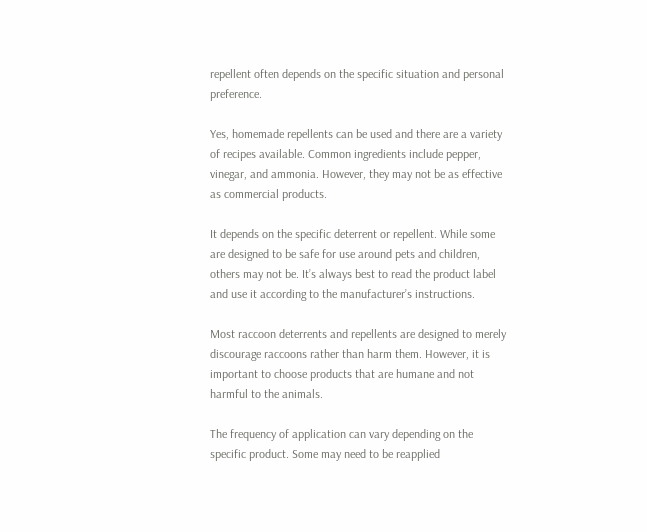repellent often depends on the specific situation and personal preference.

Yes, homemade repellents can be used and there are a variety of recipes available. Common ingredients include pepper, vinegar, and ammonia. However, they may not be as effective as commercial products.

It depends on the specific deterrent or repellent. While some are designed to be safe for use around pets and children, others may not be. It’s always best to read the product label and use it according to the manufacturer’s instructions.

Most raccoon deterrents and repellents are designed to merely discourage raccoons rather than harm them. However, it is important to choose products that are humane and not harmful to the animals.

The frequency of application can vary depending on the specific product. Some may need to be reapplied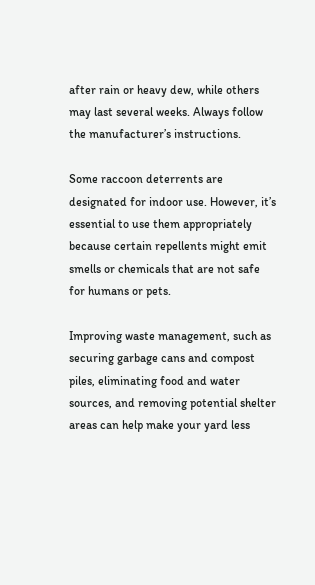after rain or heavy dew, while others may last several weeks. Always follow the manufacturer’s instructions.

Some raccoon deterrents are designated for indoor use. However, it’s essential to use them appropriately because certain repellents might emit smells or chemicals that are not safe for humans or pets.

Improving waste management, such as securing garbage cans and compost piles, eliminating food and water sources, and removing potential shelter areas can help make your yard less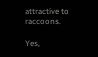attractive to raccoons.

Yes,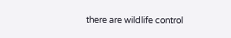there are wildlife control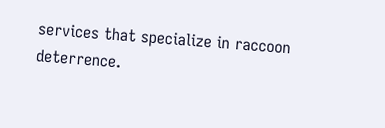services that specialize in raccoon deterrence.